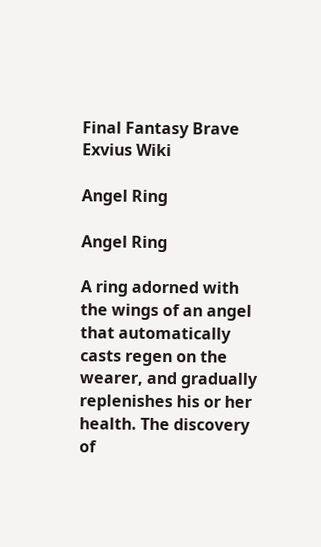Final Fantasy Brave Exvius Wiki

Angel Ring

Angel Ring

A ring adorned with the wings of an angel that automatically casts regen on the wearer, and gradually replenishes his or her health. The discovery of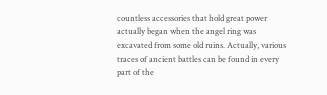countless accessories that hold great power actually began when the angel ring was excavated from some old ruins. Actually, various traces of ancient battles can be found in every part of the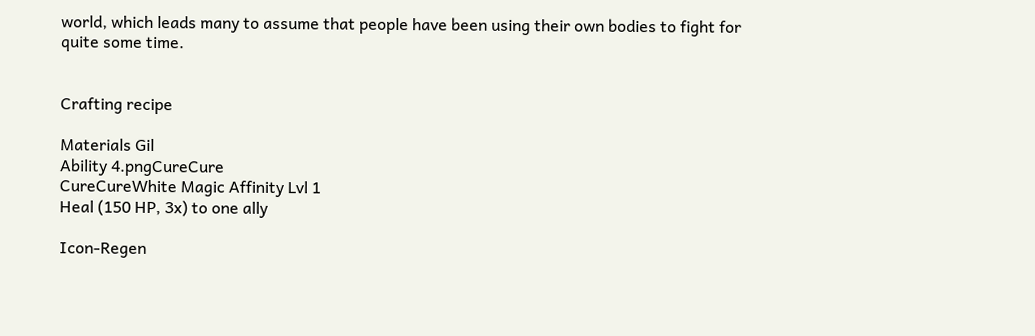world, which leads many to assume that people have been using their own bodies to fight for quite some time.


Crafting recipe

Materials Gil
Ability 4.pngCureCure
CureCureWhite Magic Affinity Lvl 1
Heal (150 HP, 3x) to one ally

Icon-Regen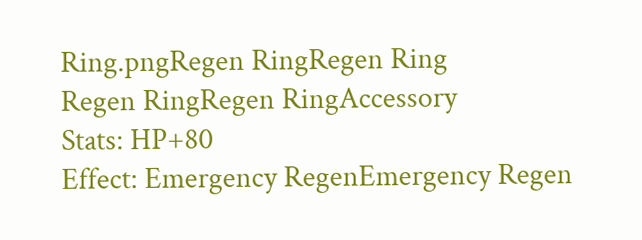Ring.pngRegen RingRegen Ring
Regen RingRegen RingAccessory
Stats: HP+80
Effect: Emergency RegenEmergency Regen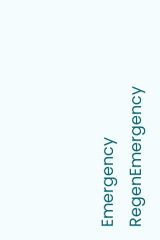Emergency RegenEmergency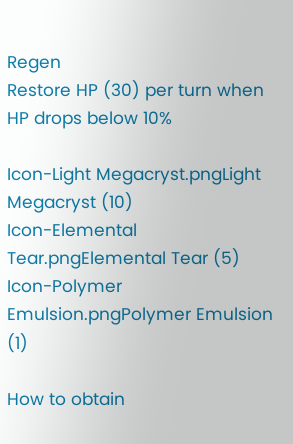Regen
Restore HP (30) per turn when HP drops below 10%

Icon-Light Megacryst.pngLight Megacryst (10)
Icon-Elemental Tear.pngElemental Tear (5)
Icon-Polymer Emulsion.pngPolymer Emulsion (1)

How to obtain